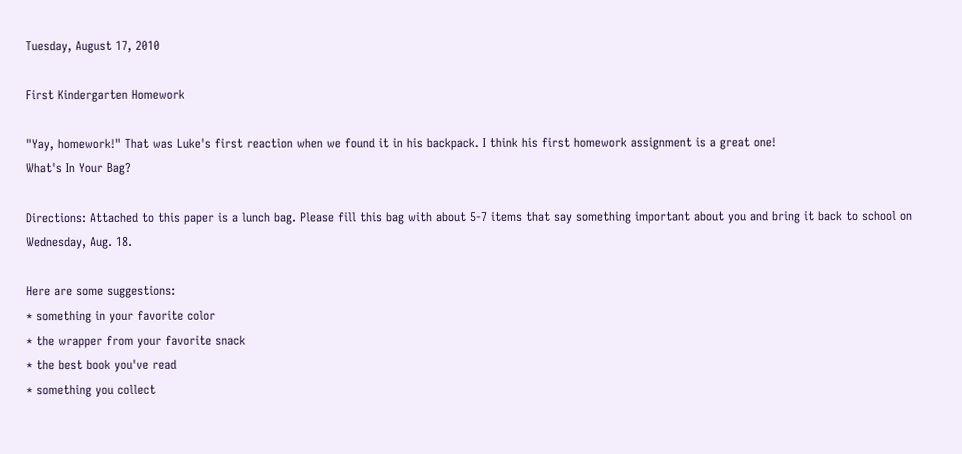Tuesday, August 17, 2010

First Kindergarten Homework

"Yay, homework!" That was Luke's first reaction when we found it in his backpack. I think his first homework assignment is a great one!
What's In Your Bag?

Directions: Attached to this paper is a lunch bag. Please fill this bag with about 5-7 items that say something important about you and bring it back to school on Wednesday, Aug. 18.

Here are some suggestions:
* something in your favorite color
* the wrapper from your favorite snack
* the best book you've read
* something you collect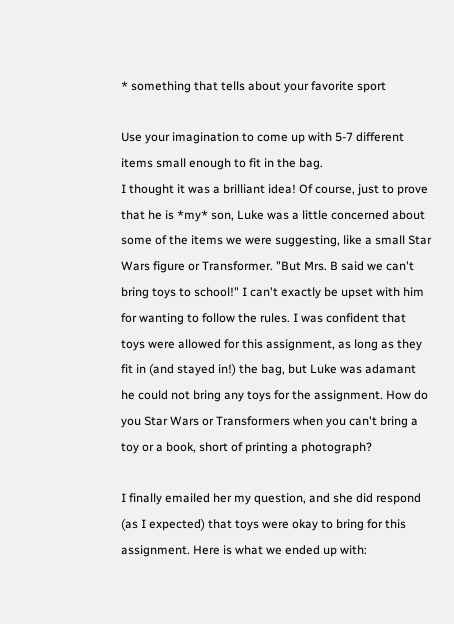* something that tells about your favorite sport

Use your imagination to come up with 5-7 different items small enough to fit in the bag.
I thought it was a brilliant idea! Of course, just to prove that he is *my* son, Luke was a little concerned about some of the items we were suggesting, like a small Star Wars figure or Transformer. "But Mrs. B said we can't bring toys to school!" I can't exactly be upset with him for wanting to follow the rules. I was confident that toys were allowed for this assignment, as long as they fit in (and stayed in!) the bag, but Luke was adamant he could not bring any toys for the assignment. How do you Star Wars or Transformers when you can't bring a toy or a book, short of printing a photograph?

I finally emailed her my question, and she did respond (as I expected) that toys were okay to bring for this assignment. Here is what we ended up with: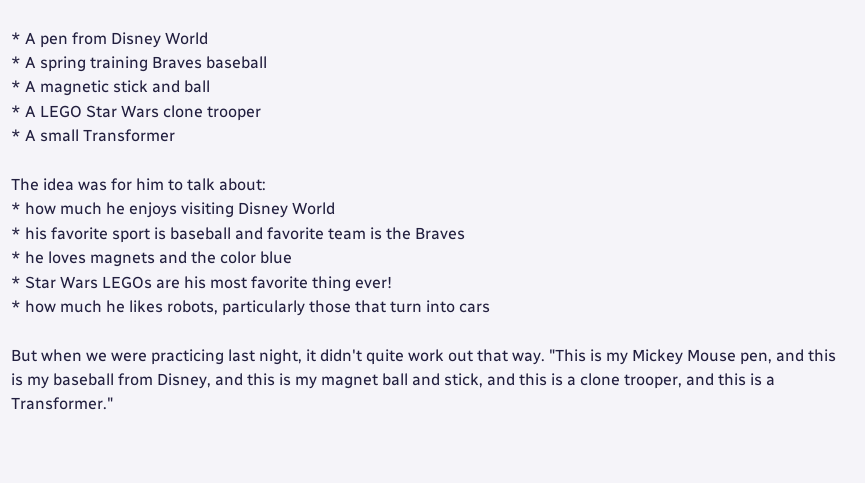* A pen from Disney World
* A spring training Braves baseball
* A magnetic stick and ball
* A LEGO Star Wars clone trooper
* A small Transformer

The idea was for him to talk about:
* how much he enjoys visiting Disney World
* his favorite sport is baseball and favorite team is the Braves
* he loves magnets and the color blue
* Star Wars LEGOs are his most favorite thing ever!
* how much he likes robots, particularly those that turn into cars

But when we were practicing last night, it didn't quite work out that way. "This is my Mickey Mouse pen, and this is my baseball from Disney, and this is my magnet ball and stick, and this is a clone trooper, and this is a Transformer."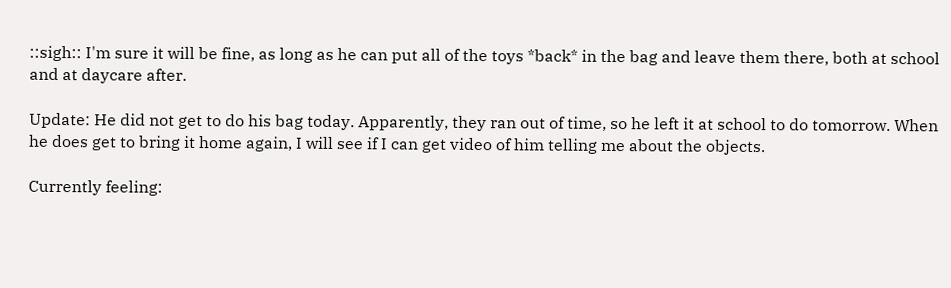::sigh:: I'm sure it will be fine, as long as he can put all of the toys *back* in the bag and leave them there, both at school and at daycare after.

Update: He did not get to do his bag today. Apparently, they ran out of time, so he left it at school to do tomorrow. When he does get to bring it home again, I will see if I can get video of him telling me about the objects.

Currently feeling: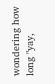wondering how long "yay,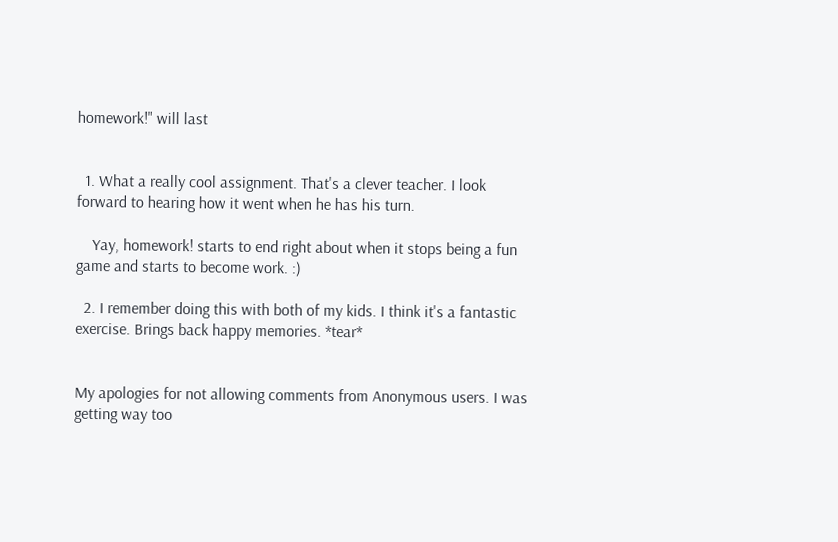homework!" will last


  1. What a really cool assignment. That's a clever teacher. I look forward to hearing how it went when he has his turn.

    Yay, homework! starts to end right about when it stops being a fun game and starts to become work. :)

  2. I remember doing this with both of my kids. I think it's a fantastic exercise. Brings back happy memories. *tear*


My apologies for not allowing comments from Anonymous users. I was getting way too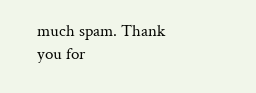much spam. Thank you for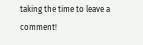taking the time to leave a comment!